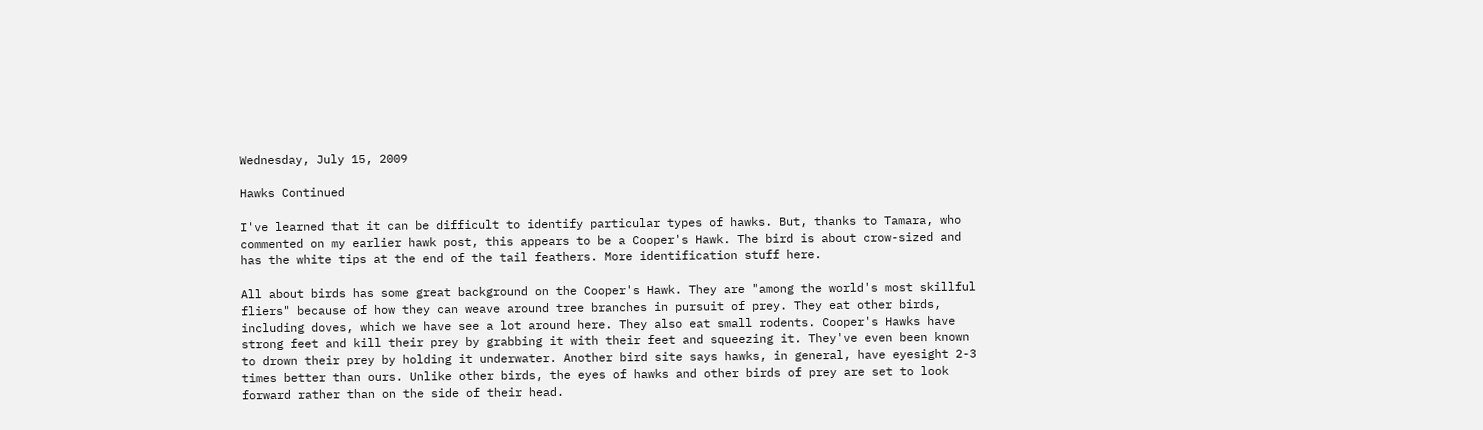Wednesday, July 15, 2009

Hawks Continued

I've learned that it can be difficult to identify particular types of hawks. But, thanks to Tamara, who commented on my earlier hawk post, this appears to be a Cooper's Hawk. The bird is about crow-sized and has the white tips at the end of the tail feathers. More identification stuff here.

All about birds has some great background on the Cooper's Hawk. They are "among the world's most skillful fliers" because of how they can weave around tree branches in pursuit of prey. They eat other birds, including doves, which we have see a lot around here. They also eat small rodents. Cooper's Hawks have strong feet and kill their prey by grabbing it with their feet and squeezing it. They've even been known to drown their prey by holding it underwater. Another bird site says hawks, in general, have eyesight 2-3 times better than ours. Unlike other birds, the eyes of hawks and other birds of prey are set to look forward rather than on the side of their head.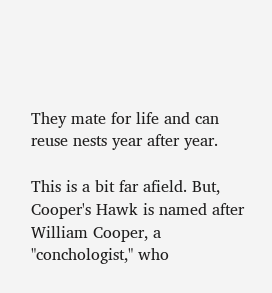They mate for life and can reuse nests year after year.

This is a bit far afield. But, Cooper's Hawk is named after William Cooper, a "conchologist," who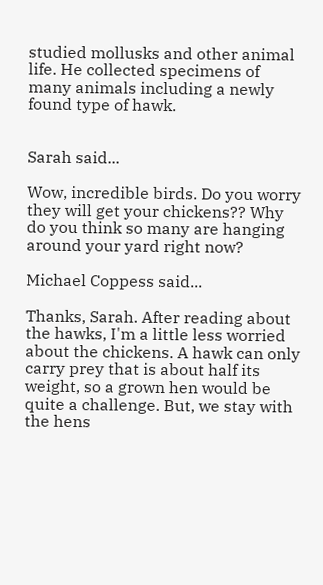studied mollusks and other animal life. He collected specimens of many animals including a newly found type of hawk.


Sarah said...

Wow, incredible birds. Do you worry they will get your chickens?? Why do you think so many are hanging around your yard right now?

Michael Coppess said...

Thanks, Sarah. After reading about the hawks, I'm a little less worried about the chickens. A hawk can only carry prey that is about half its weight, so a grown hen would be quite a challenge. But, we stay with the hens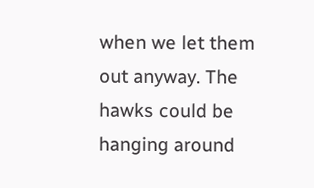when we let them out anyway. The hawks could be hanging around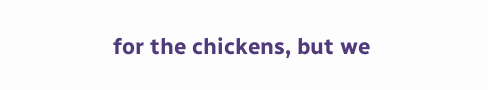for the chickens, but we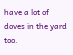have a lot of doves in the yard too.